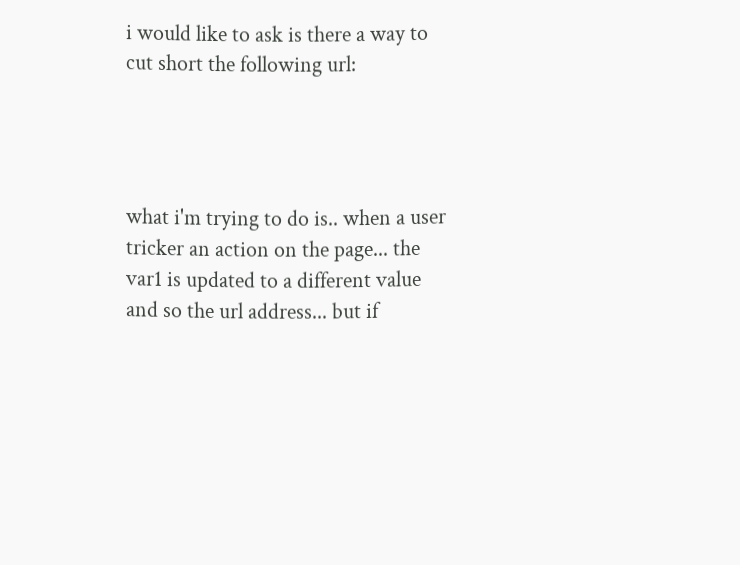i would like to ask is there a way to cut short the following url:




what i'm trying to do is.. when a user tricker an action on the page... the var1 is updated to a different value and so the url address... but if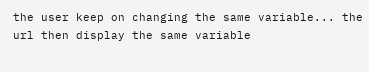the user keep on changing the same variable... the url then display the same variable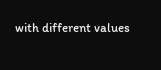with different values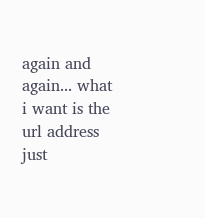again and again... what i want is the url address just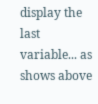display the last variable... as shows above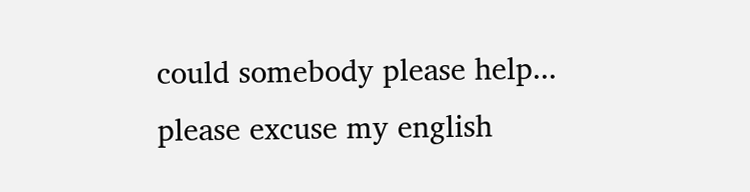could somebody please help... please excuse my english